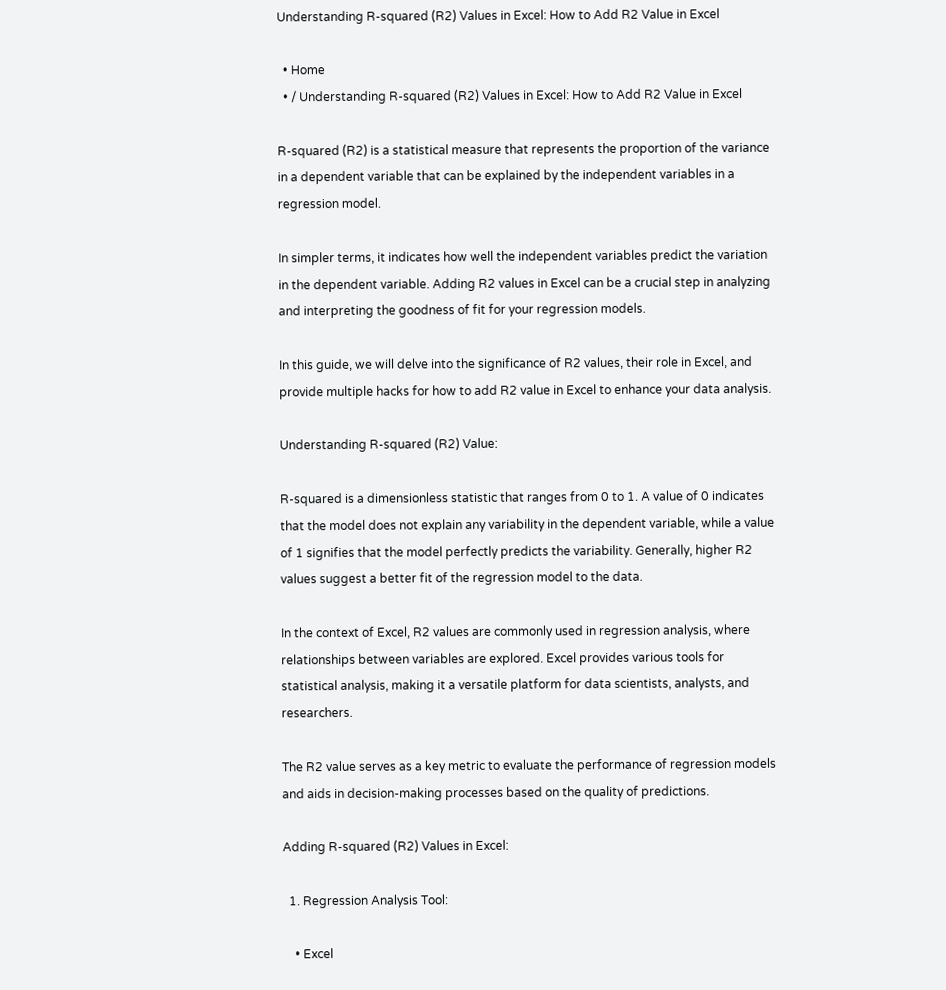Understanding R-squared (R2) Values in Excel: How to Add R2 Value in Excel

  • Home
  • / Understanding R-squared (R2) Values in Excel: How to Add R2 Value in Excel

R-squared (R2) is a statistical measure that represents the proportion of the variance in a dependent variable that can be explained by the independent variables in a regression model.

In simpler terms, it indicates how well the independent variables predict the variation in the dependent variable. Adding R2 values in Excel can be a crucial step in analyzing and interpreting the goodness of fit for your regression models.

In this guide, we will delve into the significance of R2 values, their role in Excel, and provide multiple hacks for how to add R2 value in Excel to enhance your data analysis.

Understanding R-squared (R2) Value:

R-squared is a dimensionless statistic that ranges from 0 to 1. A value of 0 indicates that the model does not explain any variability in the dependent variable, while a value of 1 signifies that the model perfectly predicts the variability. Generally, higher R2 values suggest a better fit of the regression model to the data.

In the context of Excel, R2 values are commonly used in regression analysis, where relationships between variables are explored. Excel provides various tools for statistical analysis, making it a versatile platform for data scientists, analysts, and researchers.

The R2 value serves as a key metric to evaluate the performance of regression models and aids in decision-making processes based on the quality of predictions.

Adding R-squared (R2) Values in Excel:

  1. Regression Analysis Tool:

    • Excel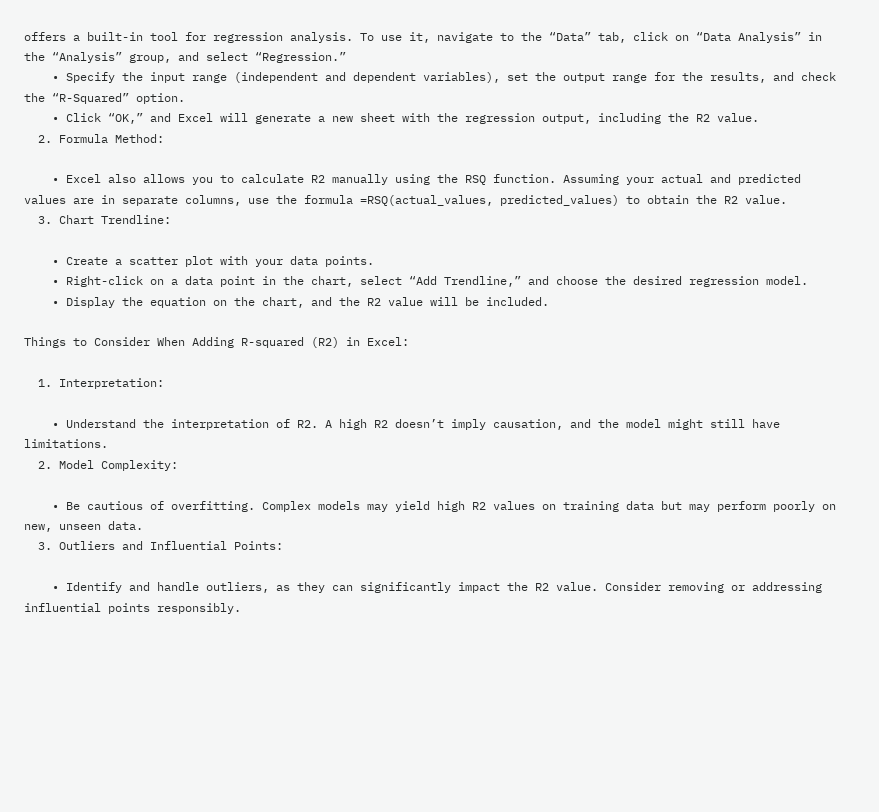offers a built-in tool for regression analysis. To use it, navigate to the “Data” tab, click on “Data Analysis” in the “Analysis” group, and select “Regression.”
    • Specify the input range (independent and dependent variables), set the output range for the results, and check the “R-Squared” option.
    • Click “OK,” and Excel will generate a new sheet with the regression output, including the R2 value.
  2. Formula Method:

    • Excel also allows you to calculate R2 manually using the RSQ function. Assuming your actual and predicted values are in separate columns, use the formula =RSQ(actual_values, predicted_values) to obtain the R2 value.
  3. Chart Trendline:

    • Create a scatter plot with your data points.
    • Right-click on a data point in the chart, select “Add Trendline,” and choose the desired regression model.
    • Display the equation on the chart, and the R2 value will be included.

Things to Consider When Adding R-squared (R2) in Excel:

  1. Interpretation:

    • Understand the interpretation of R2. A high R2 doesn’t imply causation, and the model might still have limitations.
  2. Model Complexity:

    • Be cautious of overfitting. Complex models may yield high R2 values on training data but may perform poorly on new, unseen data.
  3. Outliers and Influential Points:

    • Identify and handle outliers, as they can significantly impact the R2 value. Consider removing or addressing influential points responsibly.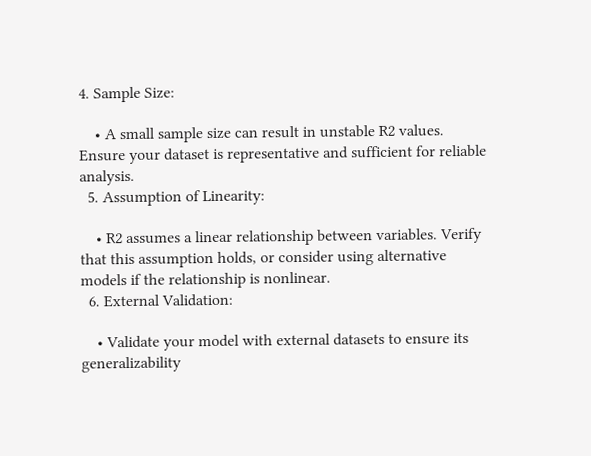4. Sample Size:

    • A small sample size can result in unstable R2 values. Ensure your dataset is representative and sufficient for reliable analysis.
  5. Assumption of Linearity:

    • R2 assumes a linear relationship between variables. Verify that this assumption holds, or consider using alternative models if the relationship is nonlinear.
  6. External Validation:

    • Validate your model with external datasets to ensure its generalizability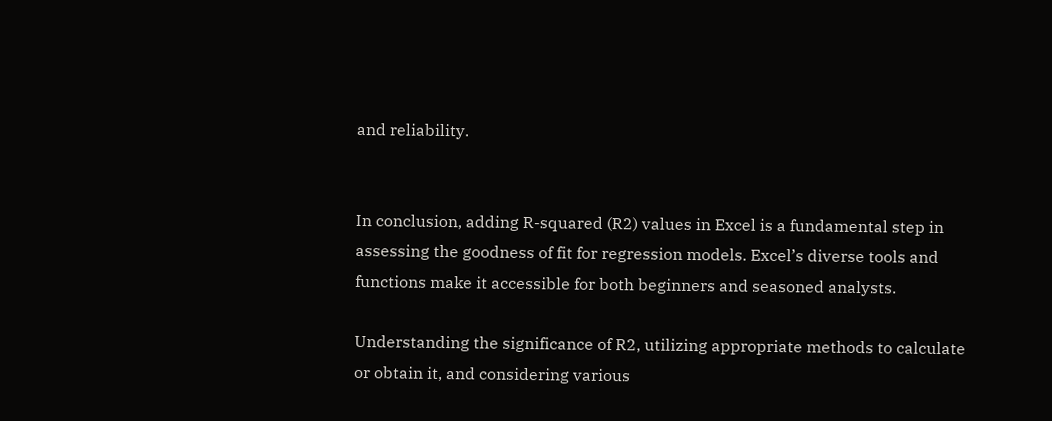and reliability.


In conclusion, adding R-squared (R2) values in Excel is a fundamental step in assessing the goodness of fit for regression models. Excel’s diverse tools and functions make it accessible for both beginners and seasoned analysts.

Understanding the significance of R2, utilizing appropriate methods to calculate or obtain it, and considering various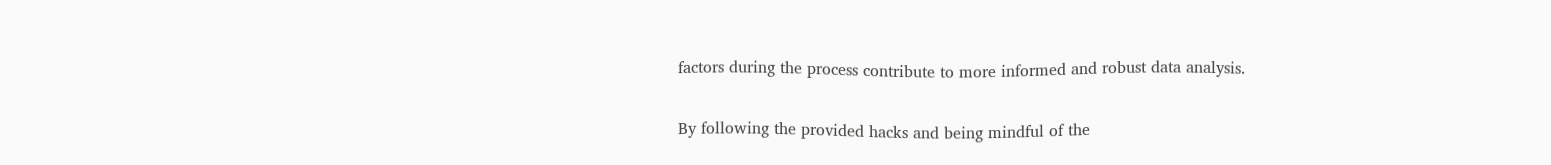factors during the process contribute to more informed and robust data analysis.

By following the provided hacks and being mindful of the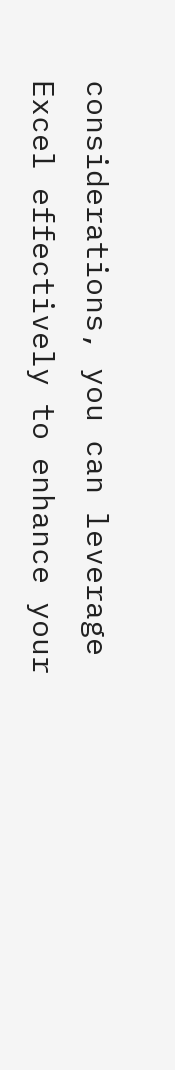considerations, you can leverage Excel effectively to enhance your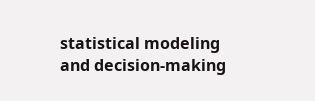statistical modeling and decision-making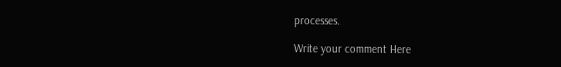processes.

Write your comment Here